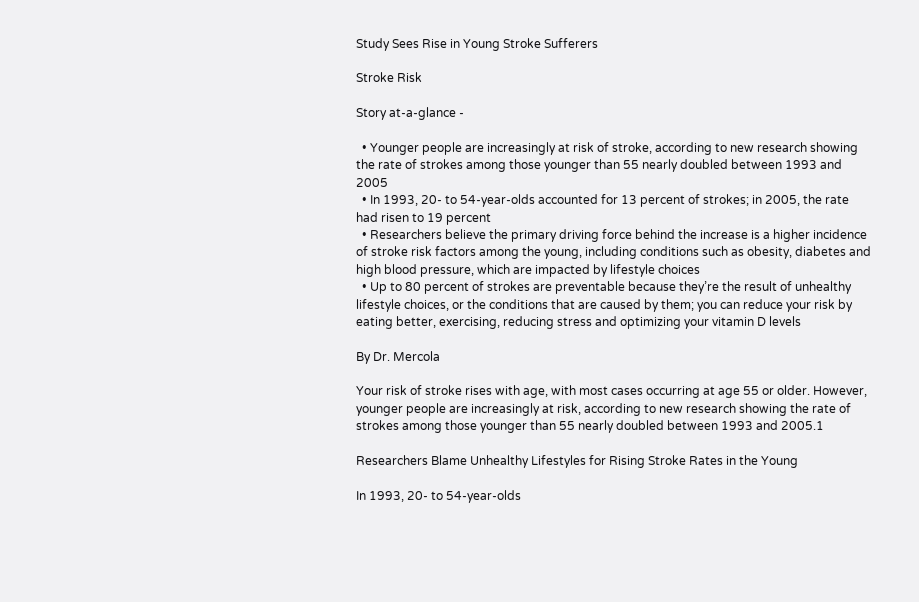Study Sees Rise in Young Stroke Sufferers

Stroke Risk

Story at-a-glance -

  • Younger people are increasingly at risk of stroke, according to new research showing the rate of strokes among those younger than 55 nearly doubled between 1993 and 2005
  • In 1993, 20- to 54-year-olds accounted for 13 percent of strokes; in 2005, the rate had risen to 19 percent
  • Researchers believe the primary driving force behind the increase is a higher incidence of stroke risk factors among the young, including conditions such as obesity, diabetes and high blood pressure, which are impacted by lifestyle choices
  • Up to 80 percent of strokes are preventable because they’re the result of unhealthy lifestyle choices, or the conditions that are caused by them; you can reduce your risk by eating better, exercising, reducing stress and optimizing your vitamin D levels

By Dr. Mercola

Your risk of stroke rises with age, with most cases occurring at age 55 or older. However, younger people are increasingly at risk, according to new research showing the rate of strokes among those younger than 55 nearly doubled between 1993 and 2005.1

Researchers Blame Unhealthy Lifestyles for Rising Stroke Rates in the Young

In 1993, 20- to 54-year-olds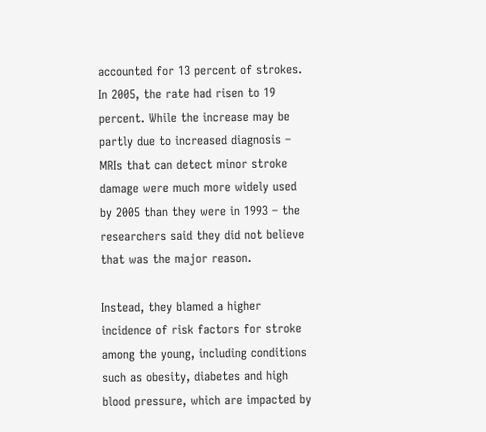accounted for 13 percent of strokes. In 2005, the rate had risen to 19 percent. While the increase may be partly due to increased diagnosis – MRIs that can detect minor stroke damage were much more widely used by 2005 than they were in 1993 – the researchers said they did not believe that was the major reason.

Instead, they blamed a higher incidence of risk factors for stroke among the young, including conditions such as obesity, diabetes and high blood pressure, which are impacted by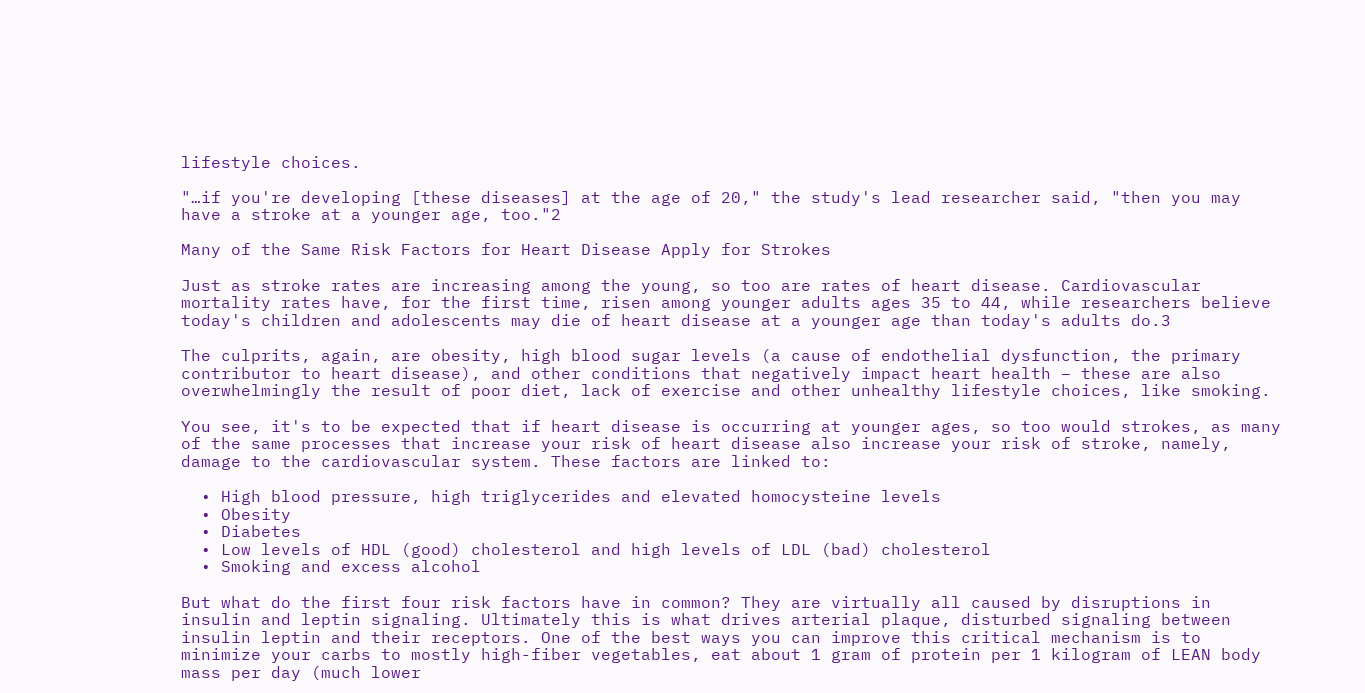lifestyle choices.

"…if you're developing [these diseases] at the age of 20," the study's lead researcher said, "then you may have a stroke at a younger age, too."2

Many of the Same Risk Factors for Heart Disease Apply for Strokes

Just as stroke rates are increasing among the young, so too are rates of heart disease. Cardiovascular mortality rates have, for the first time, risen among younger adults ages 35 to 44, while researchers believe today's children and adolescents may die of heart disease at a younger age than today's adults do.3

The culprits, again, are obesity, high blood sugar levels (a cause of endothelial dysfunction, the primary contributor to heart disease), and other conditions that negatively impact heart health – these are also overwhelmingly the result of poor diet, lack of exercise and other unhealthy lifestyle choices, like smoking.

You see, it's to be expected that if heart disease is occurring at younger ages, so too would strokes, as many of the same processes that increase your risk of heart disease also increase your risk of stroke, namely, damage to the cardiovascular system. These factors are linked to:

  • High blood pressure, high triglycerides and elevated homocysteine levels
  • Obesity
  • Diabetes
  • Low levels of HDL (good) cholesterol and high levels of LDL (bad) cholesterol
  • Smoking and excess alcohol

But what do the first four risk factors have in common? They are virtually all caused by disruptions in insulin and leptin signaling. Ultimately this is what drives arterial plaque, disturbed signaling between insulin leptin and their receptors. One of the best ways you can improve this critical mechanism is to minimize your carbs to mostly high-fiber vegetables, eat about 1 gram of protein per 1 kilogram of LEAN body mass per day (much lower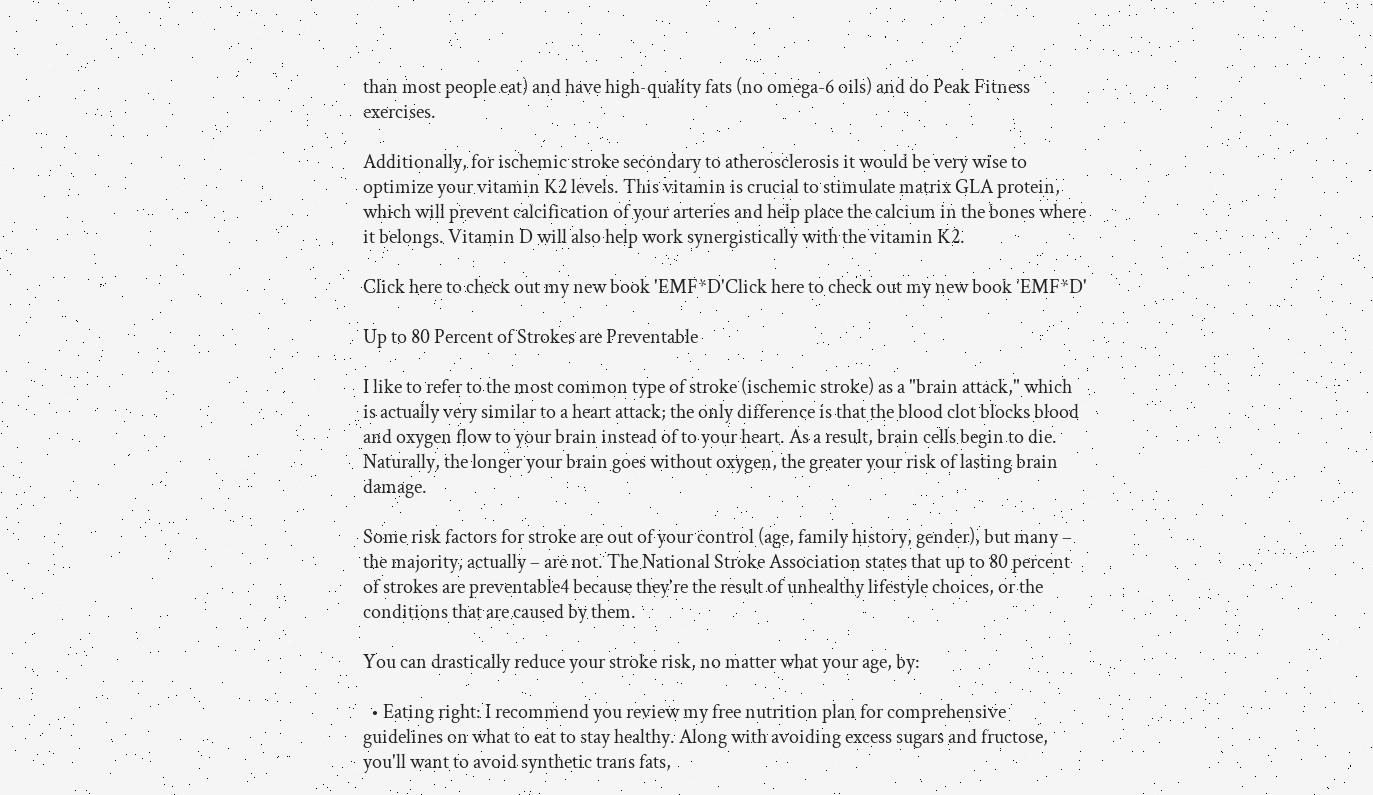than most people eat) and have high-quality fats (no omega-6 oils) and do Peak Fitness exercises.

Additionally, for ischemic stroke secondary to atherosclerosis it would be very wise to optimize your vitamin K2 levels. This vitamin is crucial to stimulate matrix GLA protein, which will prevent calcification of your arteries and help place the calcium in the bones where it belongs. Vitamin D will also help work synergistically with the vitamin K2.

Click here to check out my new book 'EMF*D'Click here to check out my new book 'EMF*D'

Up to 80 Percent of Strokes are Preventable

I like to refer to the most common type of stroke (ischemic stroke) as a "brain attack," which is actually very similar to a heart attack; the only difference is that the blood clot blocks blood and oxygen flow to your brain instead of to your heart. As a result, brain cells begin to die. Naturally, the longer your brain goes without oxygen, the greater your risk of lasting brain damage.

Some risk factors for stroke are out of your control (age, family history, gender), but many – the majority, actually – are not. The National Stroke Association states that up to 80 percent of strokes are preventable4 because they're the result of unhealthy lifestyle choices, or the conditions that are caused by them.

You can drastically reduce your stroke risk, no matter what your age, by:

  • Eating right: I recommend you review my free nutrition plan for comprehensive guidelines on what to eat to stay healthy. Along with avoiding excess sugars and fructose, you'll want to avoid synthetic trans fats,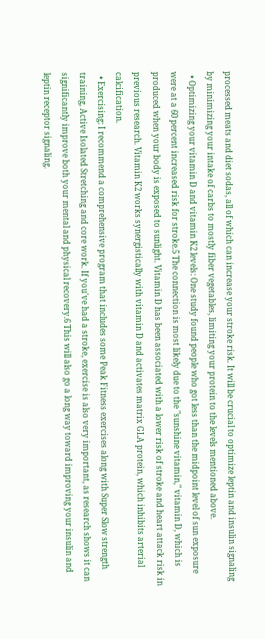processed meats and diet sodas, all of which can increase your stroke risk. It will be crucial to optimize leptin and insulin signaling by minimizing your intake of carbs to mostly fiber vegetables, limiting your protein to the levels mentioned above.
  • Optimizing your vitamin D and vitamin K2 levels: One study found people who got less than the midpoint level of sun exposure were at a 60 percent increased risk for stroke.5 The connection is most likely due to the "sunshine vitamin," vitamin D, which is produced when your body is exposed to sunlight. Vitamin D has been associated with a lower risk of stroke and heart attack risk in previous research. Vitamin K2 works synergistically with vitamin D and activates matrix GLA protein, which inhibits arterial calcification.
  • Exercising: I recommend a comprehensive program that includes some Peak Fitness exercises along with Super Slow strength training, Active Isolated Stretching and core work. If you've had a stroke, exercise is also very important, as research shows it can significantly improve both your mental and physical recovery.6 This will also go a long way toward improving your insulin and leptin receptor signaling.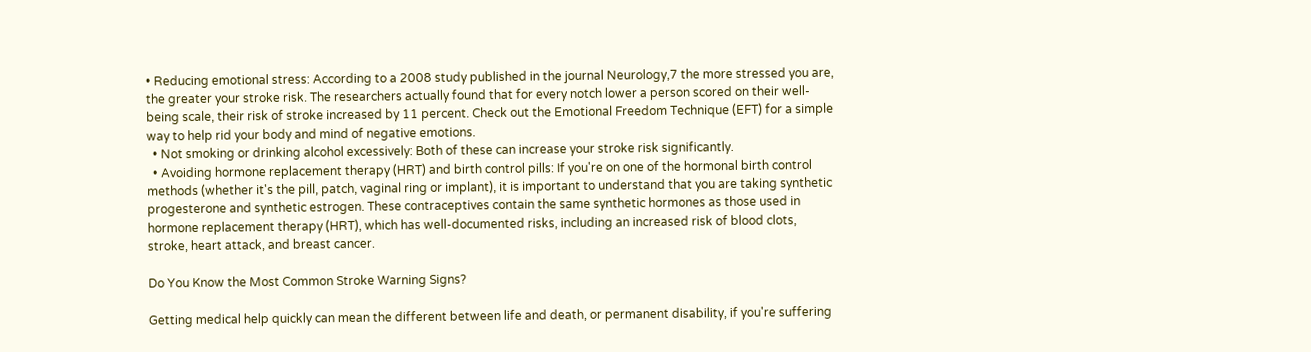• Reducing emotional stress: According to a 2008 study published in the journal Neurology,7 the more stressed you are, the greater your stroke risk. The researchers actually found that for every notch lower a person scored on their well-being scale, their risk of stroke increased by 11 percent. Check out the Emotional Freedom Technique (EFT) for a simple way to help rid your body and mind of negative emotions.
  • Not smoking or drinking alcohol excessively: Both of these can increase your stroke risk significantly.
  • Avoiding hormone replacement therapy (HRT) and birth control pills: If you're on one of the hormonal birth control methods (whether it's the pill, patch, vaginal ring or implant), it is important to understand that you are taking synthetic progesterone and synthetic estrogen. These contraceptives contain the same synthetic hormones as those used in hormone replacement therapy (HRT), which has well-documented risks, including an increased risk of blood clots, stroke, heart attack, and breast cancer.

Do You Know the Most Common Stroke Warning Signs?

Getting medical help quickly can mean the different between life and death, or permanent disability, if you're suffering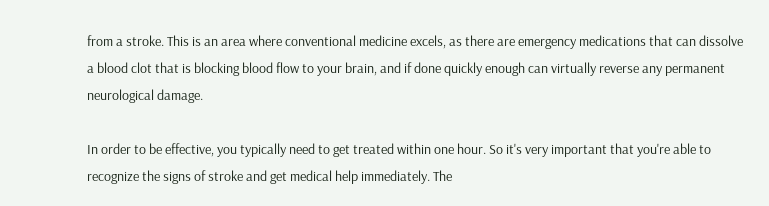from a stroke. This is an area where conventional medicine excels, as there are emergency medications that can dissolve a blood clot that is blocking blood flow to your brain, and if done quickly enough can virtually reverse any permanent neurological damage.

In order to be effective, you typically need to get treated within one hour. So it's very important that you're able to recognize the signs of stroke and get medical help immediately. The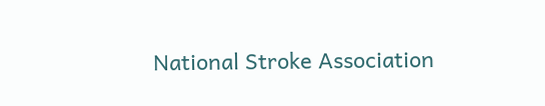National Stroke Association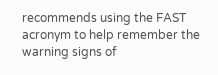recommends using the FAST acronym to help remember the warning signs of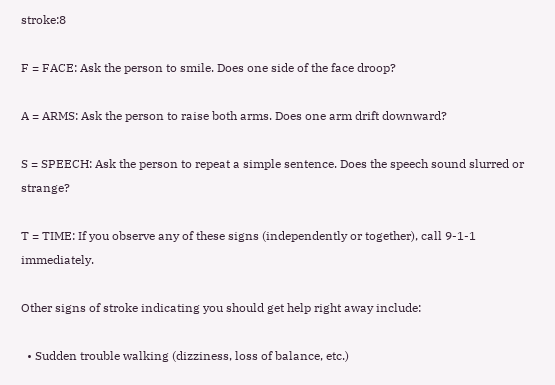stroke:8

F = FACE: Ask the person to smile. Does one side of the face droop?

A = ARMS: Ask the person to raise both arms. Does one arm drift downward?

S = SPEECH: Ask the person to repeat a simple sentence. Does the speech sound slurred or strange?

T = TIME: If you observe any of these signs (independently or together), call 9-1-1 immediately.

Other signs of stroke indicating you should get help right away include:

  • Sudden trouble walking (dizziness, loss of balance, etc.)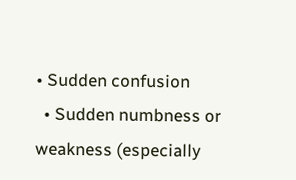• Sudden confusion
  • Sudden numbness or weakness (especially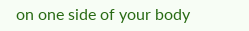on one side of your body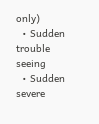only)
  • Sudden trouble seeing
  • Sudden severe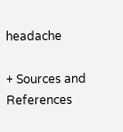headache

+ Sources and References